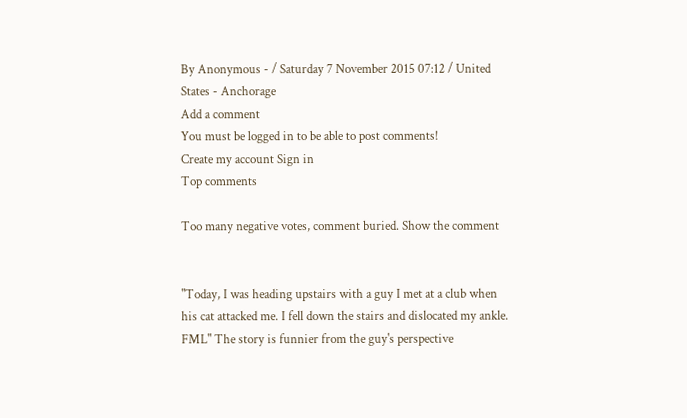By Anonymous - / Saturday 7 November 2015 07:12 / United States - Anchorage
Add a comment
You must be logged in to be able to post comments!
Create my account Sign in
Top comments

Too many negative votes, comment buried. Show the comment


"Today, I was heading upstairs with a guy I met at a club when his cat attacked me. I fell down the stairs and dislocated my ankle. FML" The story is funnier from the guy's perspective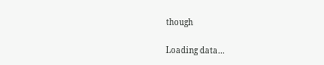though

Loading data…